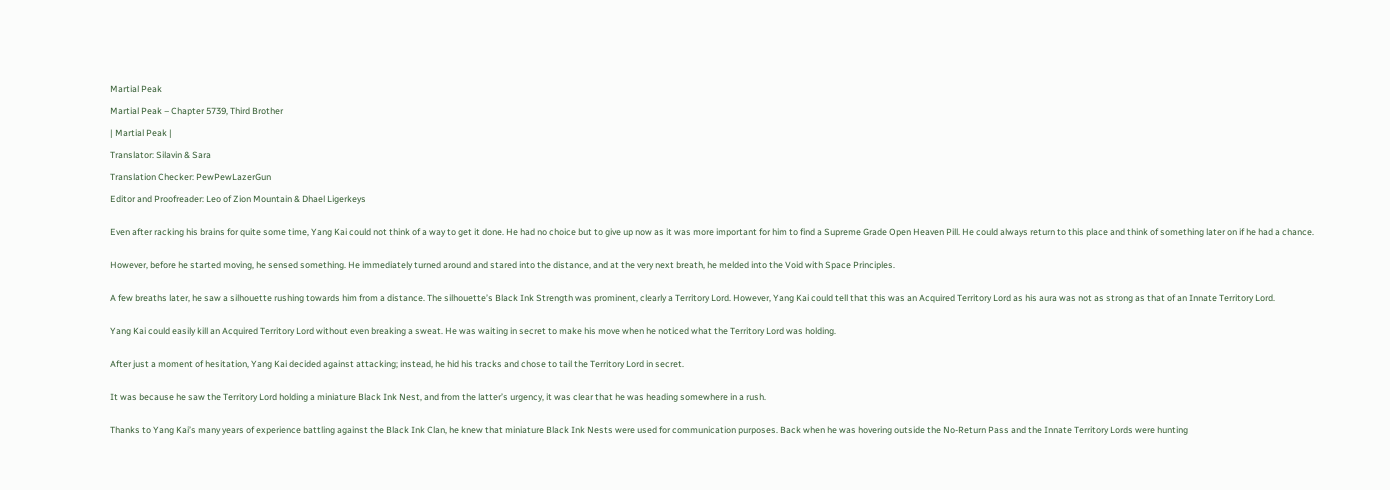Martial Peak

Martial Peak – Chapter 5739, Third Brother

| Martial Peak |

Translator: Silavin & Sara

Translation Checker: PewPewLazerGun

Editor and Proofreader: Leo of Zion Mountain & Dhael Ligerkeys


Even after racking his brains for quite some time, Yang Kai could not think of a way to get it done. He had no choice but to give up now as it was more important for him to find a Supreme Grade Open Heaven Pill. He could always return to this place and think of something later on if he had a chance.


However, before he started moving, he sensed something. He immediately turned around and stared into the distance, and at the very next breath, he melded into the Void with Space Principles.


A few breaths later, he saw a silhouette rushing towards him from a distance. The silhouette’s Black Ink Strength was prominent, clearly a Territory Lord. However, Yang Kai could tell that this was an Acquired Territory Lord as his aura was not as strong as that of an Innate Territory Lord.


Yang Kai could easily kill an Acquired Territory Lord without even breaking a sweat. He was waiting in secret to make his move when he noticed what the Territory Lord was holding.


After just a moment of hesitation, Yang Kai decided against attacking; instead, he hid his tracks and chose to tail the Territory Lord in secret.


It was because he saw the Territory Lord holding a miniature Black Ink Nest, and from the latter’s urgency, it was clear that he was heading somewhere in a rush.


Thanks to Yang Kai’s many years of experience battling against the Black Ink Clan, he knew that miniature Black Ink Nests were used for communication purposes. Back when he was hovering outside the No-Return Pass and the Innate Territory Lords were hunting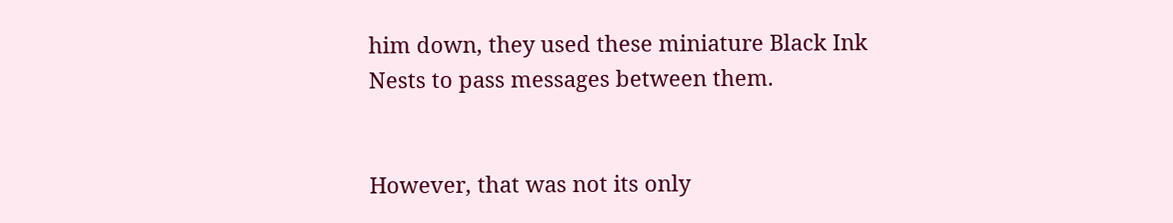him down, they used these miniature Black Ink Nests to pass messages between them.


However, that was not its only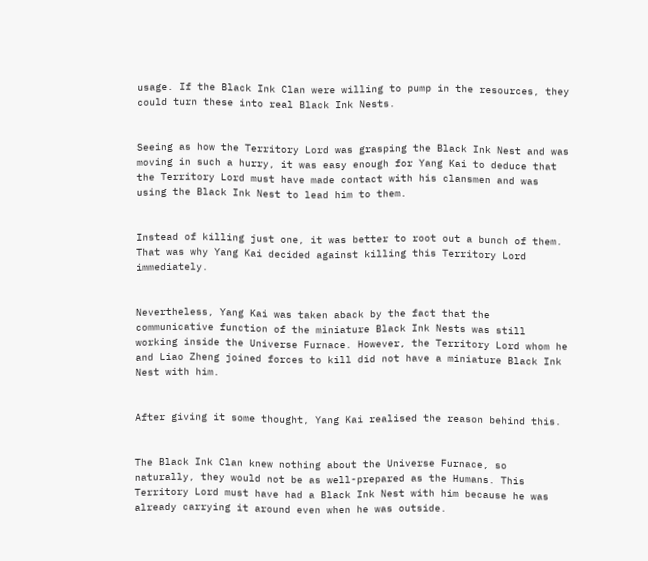usage. If the Black Ink Clan were willing to pump in the resources, they could turn these into real Black Ink Nests.


Seeing as how the Territory Lord was grasping the Black Ink Nest and was moving in such a hurry, it was easy enough for Yang Kai to deduce that the Territory Lord must have made contact with his clansmen and was using the Black Ink Nest to lead him to them.


Instead of killing just one, it was better to root out a bunch of them. That was why Yang Kai decided against killing this Territory Lord immediately.


Nevertheless, Yang Kai was taken aback by the fact that the communicative function of the miniature Black Ink Nests was still working inside the Universe Furnace. However, the Territory Lord whom he and Liao Zheng joined forces to kill did not have a miniature Black Ink Nest with him.


After giving it some thought, Yang Kai realised the reason behind this.


The Black Ink Clan knew nothing about the Universe Furnace, so naturally, they would not be as well-prepared as the Humans. This Territory Lord must have had a Black Ink Nest with him because he was already carrying it around even when he was outside.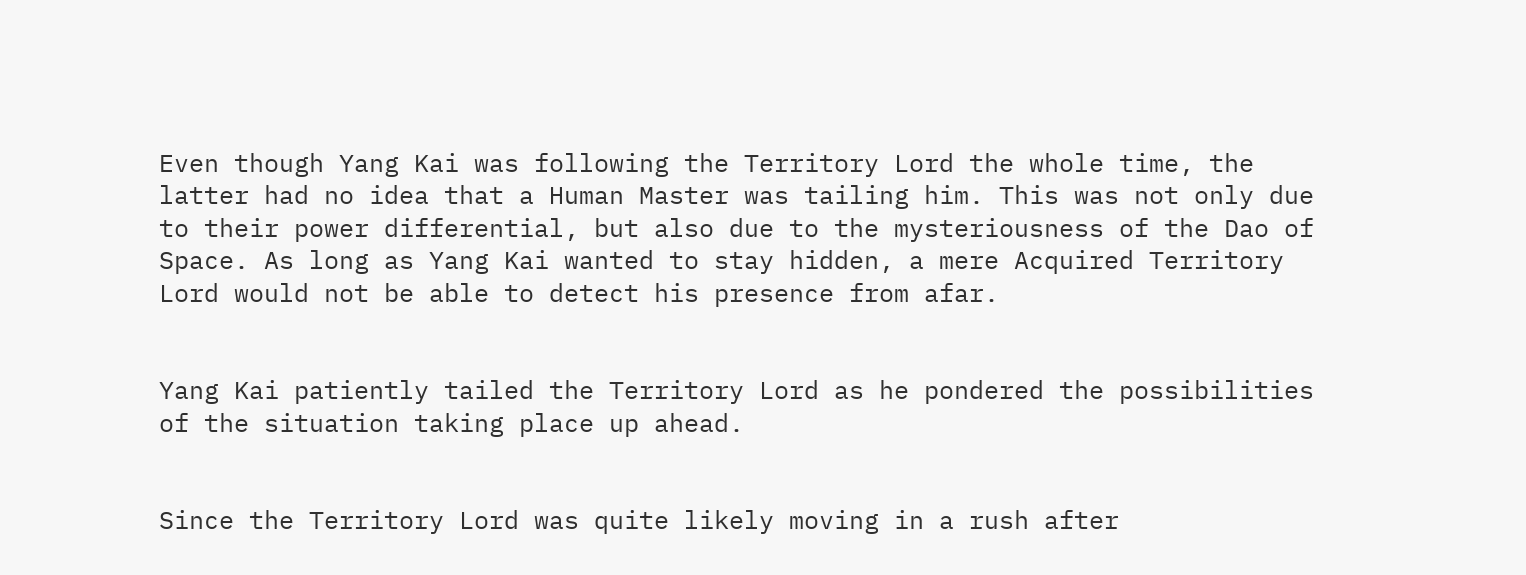Even though Yang Kai was following the Territory Lord the whole time, the latter had no idea that a Human Master was tailing him. This was not only due to their power differential, but also due to the mysteriousness of the Dao of Space. As long as Yang Kai wanted to stay hidden, a mere Acquired Territory Lord would not be able to detect his presence from afar.


Yang Kai patiently tailed the Territory Lord as he pondered the possibilities of the situation taking place up ahead.


Since the Territory Lord was quite likely moving in a rush after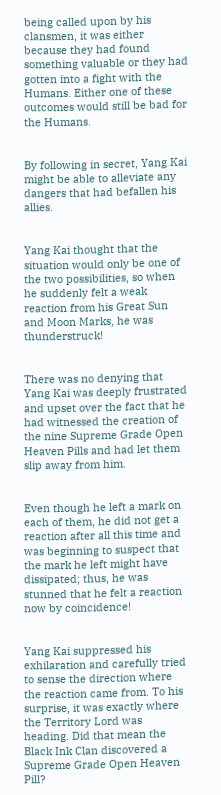being called upon by his clansmen, it was either because they had found something valuable or they had gotten into a fight with the Humans. Either one of these outcomes would still be bad for the Humans.


By following in secret, Yang Kai might be able to alleviate any dangers that had befallen his allies.


Yang Kai thought that the situation would only be one of the two possibilities, so when he suddenly felt a weak reaction from his Great Sun and Moon Marks, he was thunderstruck!


There was no denying that Yang Kai was deeply frustrated and upset over the fact that he had witnessed the creation of the nine Supreme Grade Open Heaven Pills and had let them slip away from him.


Even though he left a mark on each of them, he did not get a reaction after all this time and was beginning to suspect that the mark he left might have dissipated; thus, he was stunned that he felt a reaction now by coincidence!


Yang Kai suppressed his exhilaration and carefully tried to sense the direction where the reaction came from. To his surprise, it was exactly where the Territory Lord was heading. Did that mean the Black Ink Clan discovered a Supreme Grade Open Heaven Pill?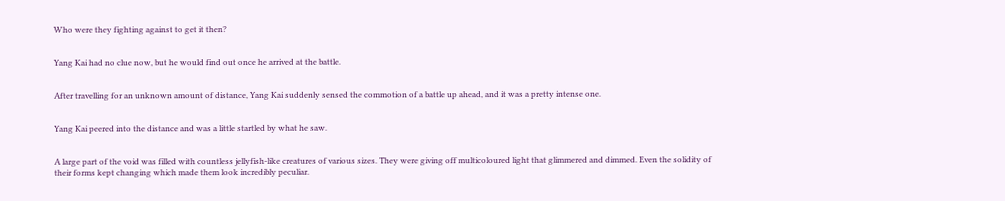Who were they fighting against to get it then?


Yang Kai had no clue now, but he would find out once he arrived at the battle.


After travelling for an unknown amount of distance, Yang Kai suddenly sensed the commotion of a battle up ahead, and it was a pretty intense one.


Yang Kai peered into the distance and was a little startled by what he saw.


A large part of the void was filled with countless jellyfish-like creatures of various sizes. They were giving off multicoloured light that glimmered and dimmed. Even the solidity of their forms kept changing which made them look incredibly peculiar.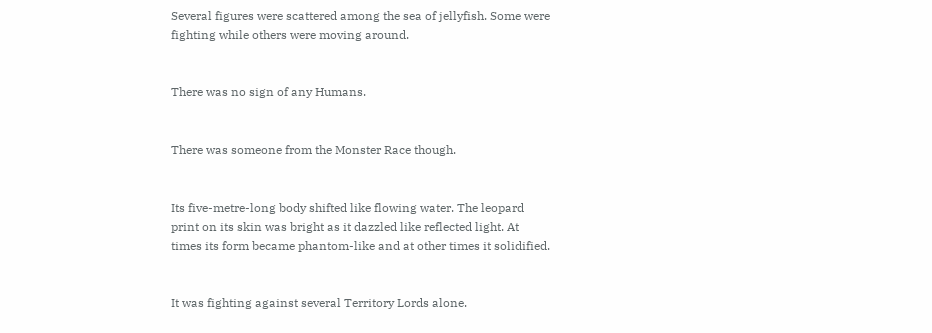Several figures were scattered among the sea of jellyfish. Some were fighting while others were moving around.


There was no sign of any Humans.


There was someone from the Monster Race though.


Its five-metre-long body shifted like flowing water. The leopard print on its skin was bright as it dazzled like reflected light. At times its form became phantom-like and at other times it solidified.


It was fighting against several Territory Lords alone.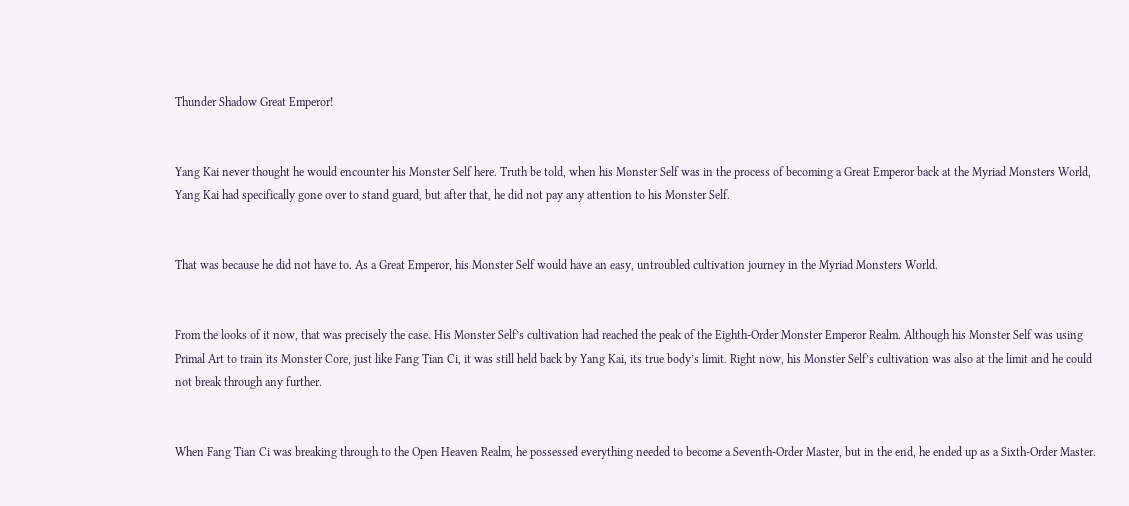Thunder Shadow Great Emperor!


Yang Kai never thought he would encounter his Monster Self here. Truth be told, when his Monster Self was in the process of becoming a Great Emperor back at the Myriad Monsters World, Yang Kai had specifically gone over to stand guard, but after that, he did not pay any attention to his Monster Self.


That was because he did not have to. As a Great Emperor, his Monster Self would have an easy, untroubled cultivation journey in the Myriad Monsters World.


From the looks of it now, that was precisely the case. His Monster Self’s cultivation had reached the peak of the Eighth-Order Monster Emperor Realm. Although his Monster Self was using Primal Art to train its Monster Core, just like Fang Tian Ci, it was still held back by Yang Kai, its true body’s limit. Right now, his Monster Self’s cultivation was also at the limit and he could not break through any further.


When Fang Tian Ci was breaking through to the Open Heaven Realm, he possessed everything needed to become a Seventh-Order Master, but in the end, he ended up as a Sixth-Order Master.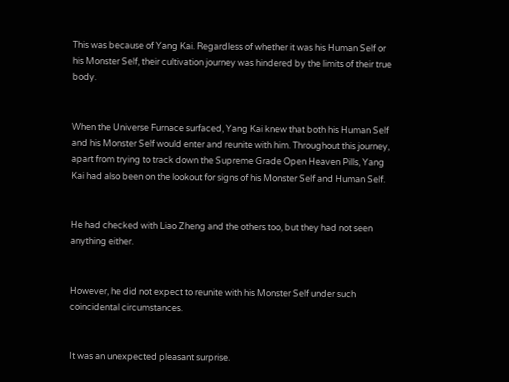This was because of Yang Kai. Regardless of whether it was his Human Self or his Monster Self, their cultivation journey was hindered by the limits of their true body.


When the Universe Furnace surfaced, Yang Kai knew that both his Human Self and his Monster Self would enter and reunite with him. Throughout this journey, apart from trying to track down the Supreme Grade Open Heaven Pills, Yang Kai had also been on the lookout for signs of his Monster Self and Human Self.


He had checked with Liao Zheng and the others too, but they had not seen anything either.


However, he did not expect to reunite with his Monster Self under such coincidental circumstances.


It was an unexpected pleasant surprise.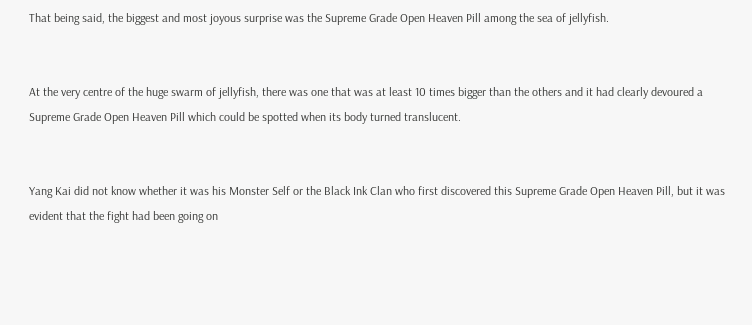That being said, the biggest and most joyous surprise was the Supreme Grade Open Heaven Pill among the sea of jellyfish.


At the very centre of the huge swarm of jellyfish, there was one that was at least 10 times bigger than the others and it had clearly devoured a Supreme Grade Open Heaven Pill which could be spotted when its body turned translucent.


Yang Kai did not know whether it was his Monster Self or the Black Ink Clan who first discovered this Supreme Grade Open Heaven Pill, but it was evident that the fight had been going on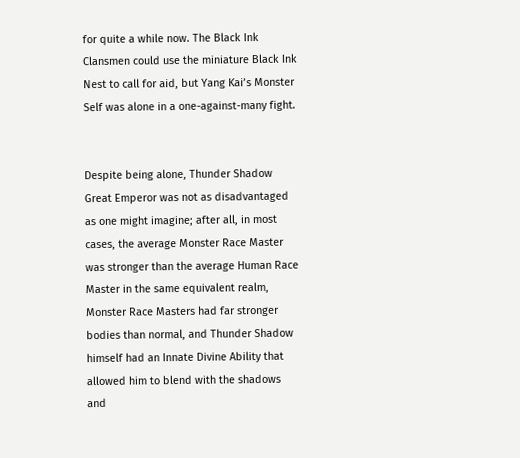for quite a while now. The Black Ink Clansmen could use the miniature Black Ink Nest to call for aid, but Yang Kai’s Monster Self was alone in a one-against-many fight.


Despite being alone, Thunder Shadow Great Emperor was not as disadvantaged as one might imagine; after all, in most cases, the average Monster Race Master was stronger than the average Human Race Master in the same equivalent realm, Monster Race Masters had far stronger bodies than normal, and Thunder Shadow himself had an Innate Divine Ability that allowed him to blend with the shadows and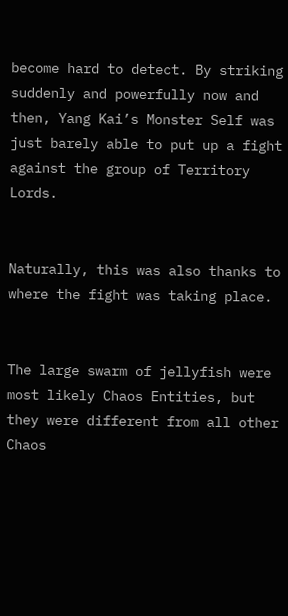become hard to detect. By striking suddenly and powerfully now and then, Yang Kai’s Monster Self was just barely able to put up a fight against the group of Territory Lords.


Naturally, this was also thanks to where the fight was taking place.


The large swarm of jellyfish were most likely Chaos Entities, but they were different from all other Chaos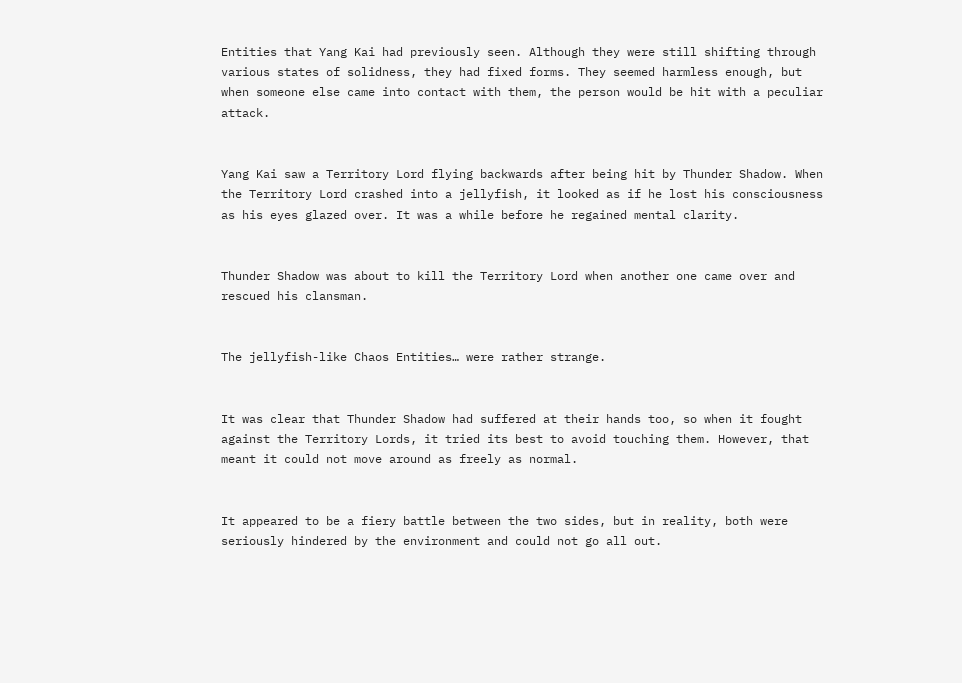Entities that Yang Kai had previously seen. Although they were still shifting through various states of solidness, they had fixed forms. They seemed harmless enough, but when someone else came into contact with them, the person would be hit with a peculiar attack.


Yang Kai saw a Territory Lord flying backwards after being hit by Thunder Shadow. When the Territory Lord crashed into a jellyfish, it looked as if he lost his consciousness as his eyes glazed over. It was a while before he regained mental clarity.


Thunder Shadow was about to kill the Territory Lord when another one came over and rescued his clansman.


The jellyfish-like Chaos Entities… were rather strange.


It was clear that Thunder Shadow had suffered at their hands too, so when it fought against the Territory Lords, it tried its best to avoid touching them. However, that meant it could not move around as freely as normal.


It appeared to be a fiery battle between the two sides, but in reality, both were seriously hindered by the environment and could not go all out.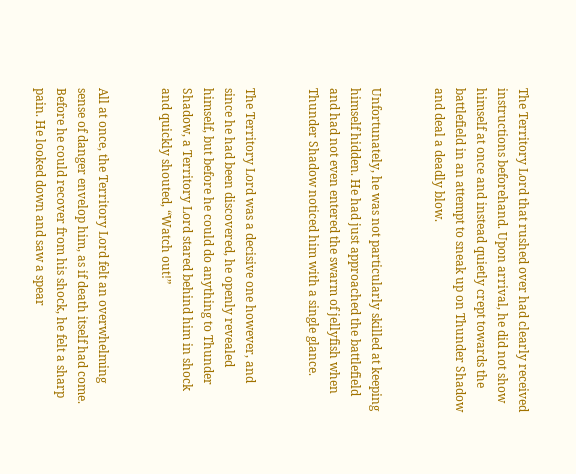The Territory Lord that rushed over had clearly received instructions beforehand. Upon arrival, he did not show himself at once and instead quietly crept towards the battlefield in an attempt to sneak up on Thunder Shadow and deal a deadly blow.


Unfortunately, he was not particularly skilled at keeping himself hidden. He had just approached the battlefield and had not even entered the swarm of jellyfish when Thunder Shadow noticed him with a single glance.


The Territory Lord was a decisive one however, and since he had been discovered, he openly revealed himself, but before he could do anything to Thunder Shadow, a Territory Lord stared behind him in shock and quickly shouted, “Watch out!”


All at once, the Territory Lord felt an overwhelming sense of danger envelop him, as if death itself had come. Before he could recover from his shock, he felt a sharp pain. He looked down and saw a spear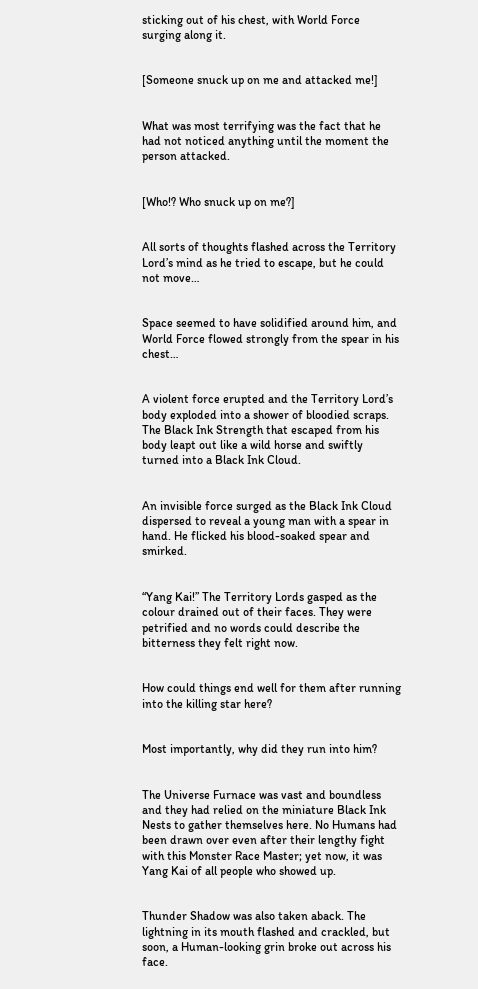sticking out of his chest, with World Force surging along it.


[Someone snuck up on me and attacked me!]


What was most terrifying was the fact that he had not noticed anything until the moment the person attacked.


[Who!? Who snuck up on me?]


All sorts of thoughts flashed across the Territory Lord’s mind as he tried to escape, but he could not move…


Space seemed to have solidified around him, and World Force flowed strongly from the spear in his chest…


A violent force erupted and the Territory Lord’s body exploded into a shower of bloodied scraps. The Black Ink Strength that escaped from his body leapt out like a wild horse and swiftly turned into a Black Ink Cloud.


An invisible force surged as the Black Ink Cloud dispersed to reveal a young man with a spear in hand. He flicked his blood-soaked spear and smirked.


“Yang Kai!” The Territory Lords gasped as the colour drained out of their faces. They were petrified and no words could describe the bitterness they felt right now.


How could things end well for them after running into the killing star here?


Most importantly, why did they run into him?


The Universe Furnace was vast and boundless and they had relied on the miniature Black Ink Nests to gather themselves here. No Humans had been drawn over even after their lengthy fight with this Monster Race Master; yet now, it was Yang Kai of all people who showed up.


Thunder Shadow was also taken aback. The lightning in its mouth flashed and crackled, but soon, a Human-looking grin broke out across his face.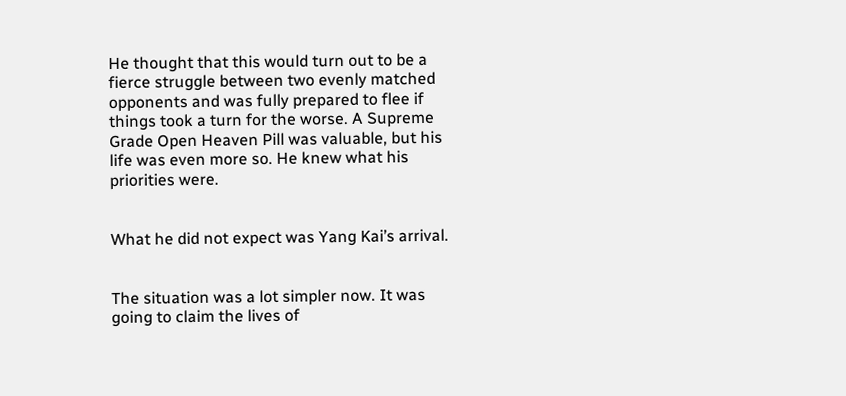He thought that this would turn out to be a fierce struggle between two evenly matched opponents and was fully prepared to flee if things took a turn for the worse. A Supreme Grade Open Heaven Pill was valuable, but his life was even more so. He knew what his priorities were.


What he did not expect was Yang Kai’s arrival.


The situation was a lot simpler now. It was going to claim the lives of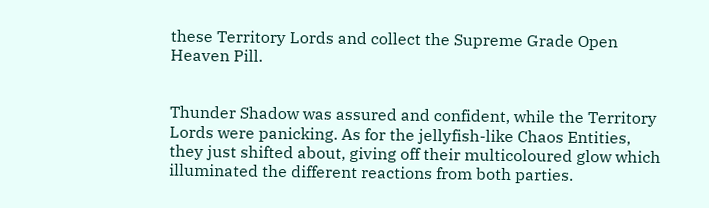these Territory Lords and collect the Supreme Grade Open Heaven Pill.


Thunder Shadow was assured and confident, while the Territory Lords were panicking. As for the jellyfish-like Chaos Entities, they just shifted about, giving off their multicoloured glow which illuminated the different reactions from both parties.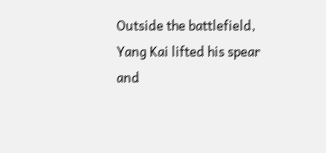Outside the battlefield, Yang Kai lifted his spear and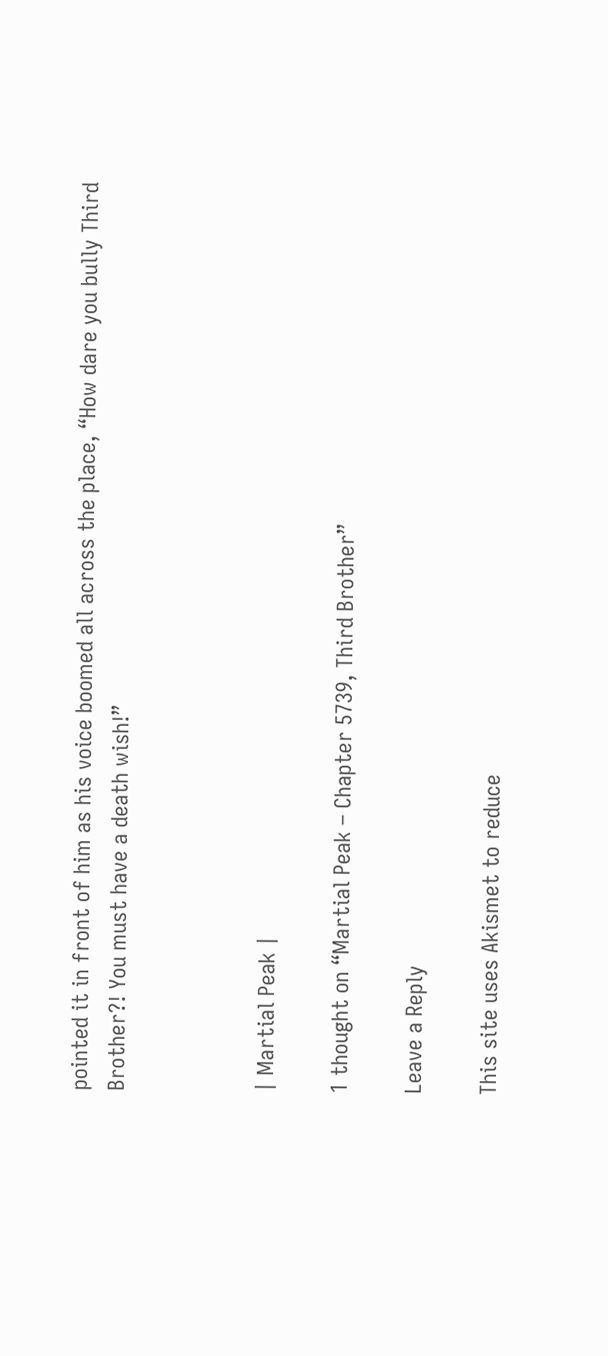pointed it in front of him as his voice boomed all across the place, “How dare you bully Third Brother?! You must have a death wish!”



| Martial Peak |

1 thought on “Martial Peak – Chapter 5739, Third Brother”

Leave a Reply

This site uses Akismet to reduce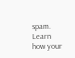spam. Learn how your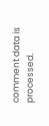comment data is processed.